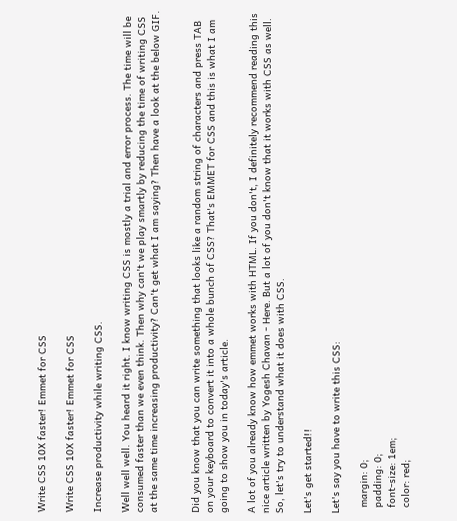Write CSS 10X faster! Emmet for CSS

Write CSS 10X faster! Emmet for CSS

Increase productivity while writing CSS.

Well well well. You heard it right. I know writing CSS is mostly a trial and error process. The time will be consumed faster than we even think. Then why can't we play smartly by reducing the time of writing CSS at the same time increasing productivity? Can't get what I am saying? Then have a look at the below GIF.


Did you know that you can write something that looks like a random string of characters and press TAB on your keyboard to convert it into a whole bunch of CSS? That's EMMET for CSS and this is what I am going to show you in today's article.

A lot of you already know how emmet works with HTML. If you don't, I definitely recommend reading this nice article written by Yogesh Chavan - Here. But a lot of you don't know that it works with CSS as well. So, let's try to understand what it does with CSS.

Let's get started!!

Let's say you have to write this CSS:

  margin: 0;
  padding: 0;
  font-size: 1em;
  color: red;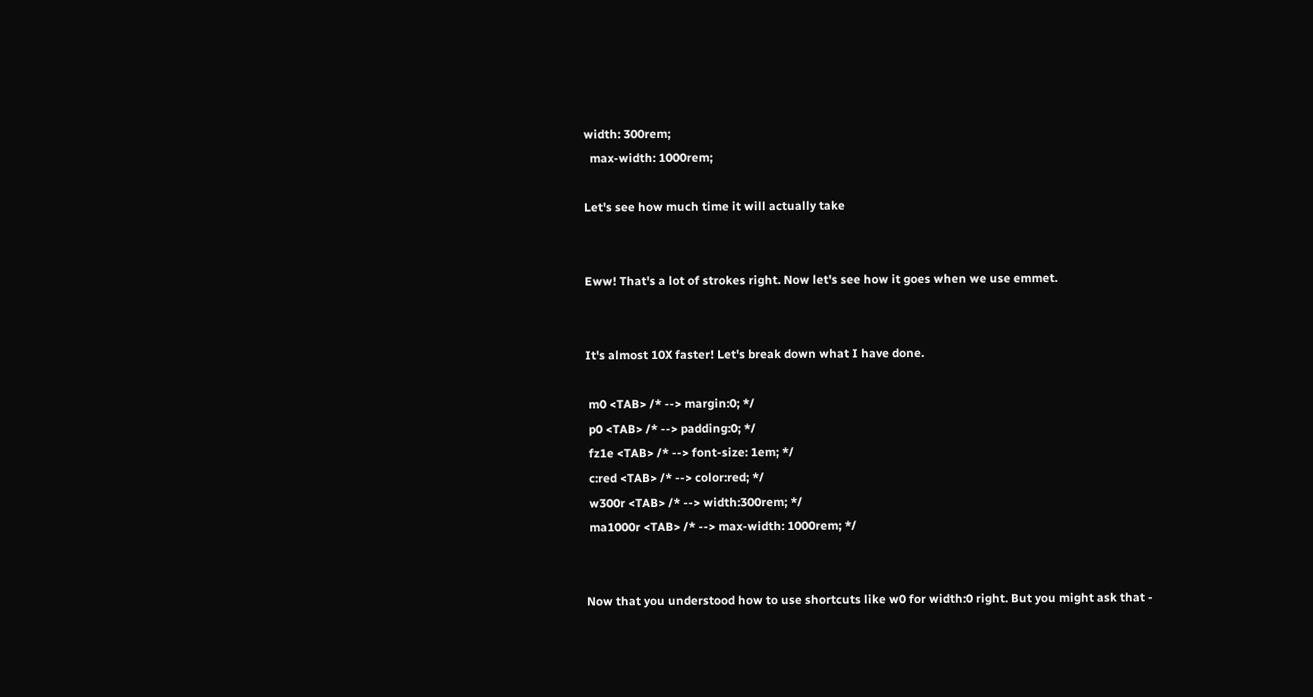width: 300rem;
  max-width: 1000rem;

Let's see how much time it will actually take


Eww! That's a lot of strokes right. Now let's see how it goes when we use emmet.


It's almost 10X faster! Let's break down what I have done.

 m0 <TAB> /* --> margin:0; */
 p0 <TAB> /* --> padding:0; */
 fz1e <TAB> /* --> font-size: 1em; */
 c:red <TAB> /* --> color:red; */
 w300r <TAB> /* --> width:300rem; */
 ma1000r <TAB> /* --> max-width: 1000rem; */


Now that you understood how to use shortcuts like w0 for width:0 right. But you might ask that -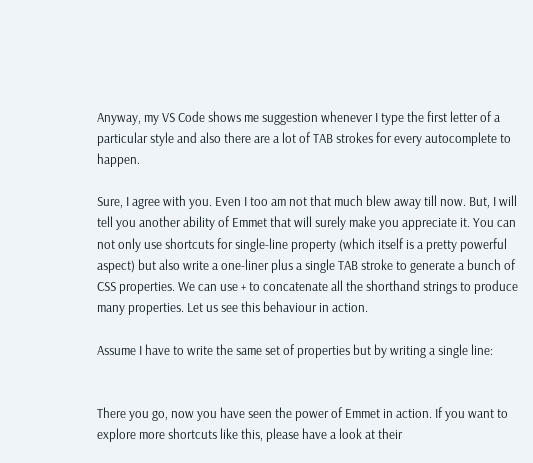Anyway, my VS Code shows me suggestion whenever I type the first letter of a particular style and also there are a lot of TAB strokes for every autocomplete to happen.

Sure, I agree with you. Even I too am not that much blew away till now. But, I will tell you another ability of Emmet that will surely make you appreciate it. You can not only use shortcuts for single-line property (which itself is a pretty powerful aspect) but also write a one-liner plus a single TAB stroke to generate a bunch of CSS properties. We can use + to concatenate all the shorthand strings to produce many properties. Let us see this behaviour in action.

Assume I have to write the same set of properties but by writing a single line:


There you go, now you have seen the power of Emmet in action. If you want to explore more shortcuts like this, please have a look at their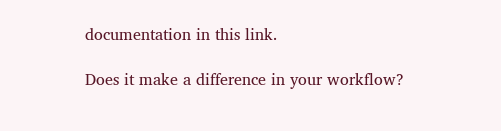documentation in this link.

Does it make a difference in your workflow?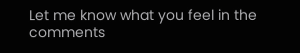Let me know what you feel in the comments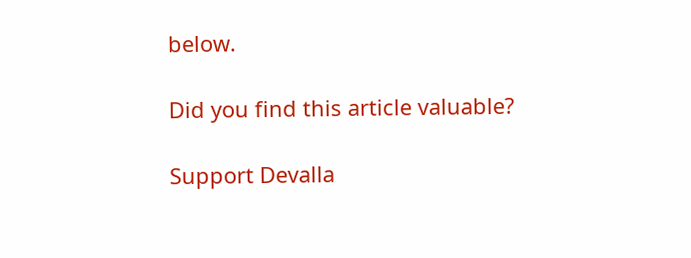below.

Did you find this article valuable?

Support Devalla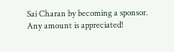Sai Charan by becoming a sponsor. Any amount is appreciated!